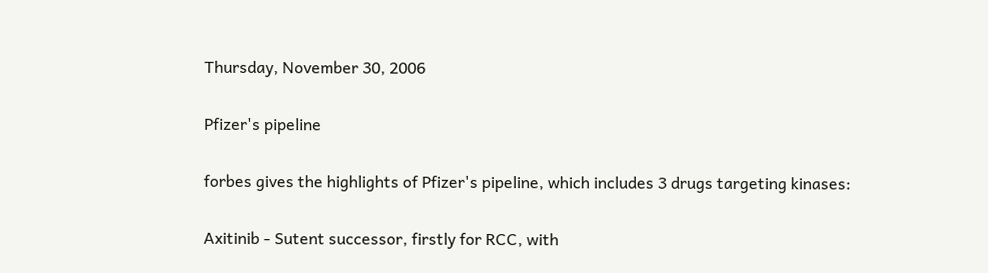Thursday, November 30, 2006

Pfizer's pipeline

forbes gives the highlights of Pfizer's pipeline, which includes 3 drugs targeting kinases:

Axitinib - Sutent successor, firstly for RCC, with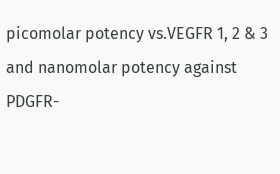picomolar potency vs.VEGFR 1, 2 & 3 and nanomolar potency against PDGFR-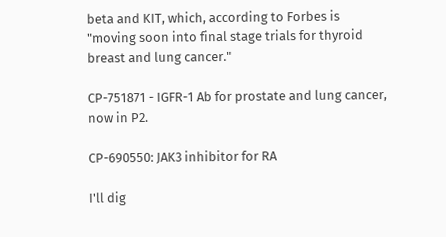beta and KIT, which, according to Forbes is "moving soon into final stage trials for thyroid breast and lung cancer."

CP-751871 - IGFR-1 Ab for prostate and lung cancer, now in P2.

CP-690550: JAK3 inhibitor for RA

I'll dig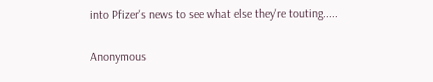into Pfizer's news to see what else they're touting.....


Anonymous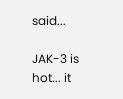said...

JAK-3 is hot... it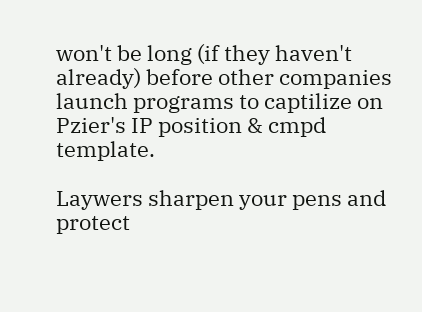won't be long (if they haven't already) before other companies launch programs to captilize on Pzier's IP position & cmpd template.

Laywers sharpen your pens and protect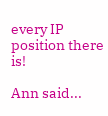every IP position there is!

Ann said...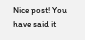Nice post! You have said it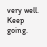very well. Keep going.